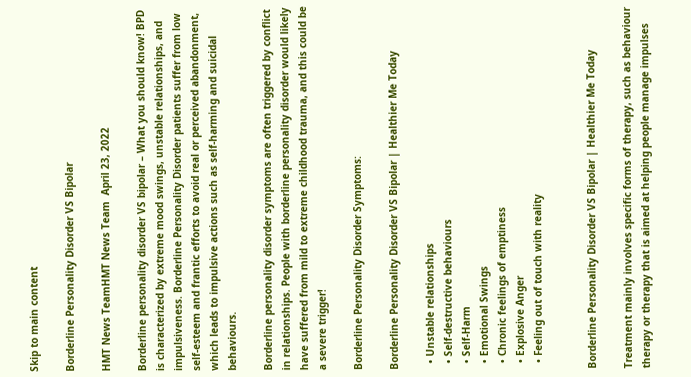Skip to main content

Borderline Personality Disorder VS Bipolar

HMT News TeamHMT News Team  April 23, 2022

Borderline personality disorder VS bipolar – What you should know! BPD is characterized by extreme mood swings, unstable relationships, and impulsiveness. Borderline Personality Disorder patients suffer from low self-esteem and frantic efforts to avoid real or perceived abandonment, which leads to impulsive actions such as self-harming and suicidal behaviours.

Borderline personality disorder symptoms are often triggered by conflict in relationships. People with borderline personality disorder would likely have suffered from mild to extreme childhood trauma, and this could be a severe trigger!

Borderline Personality Disorder Symptoms:

Borderline Personality Disorder VS Bipolar | Healthier Me Today

  • Unstable relationships
  • Self-destructive behaviours
  • Self-Harm
  • Emotional Swings
  • Chronic feelings of emptiness
  • Explosive Anger
  • Feeling out of touch with reality


Borderline Personality Disorder VS Bipolar | Healthier Me Today

Treatment mainly involves specific forms of therapy, such as behaviour therapy or therapy that is aimed at helping people manage impulses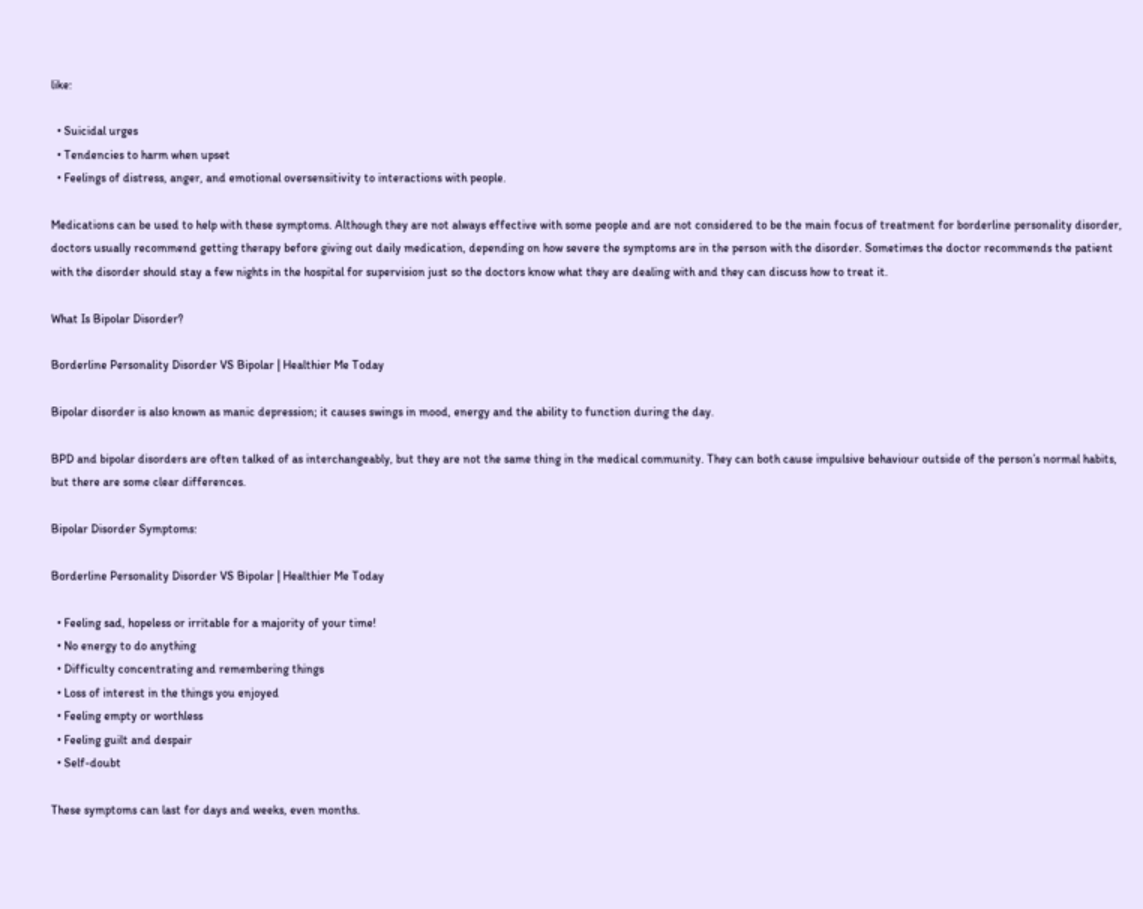like:

  • Suicidal urges
  • Tendencies to harm when upset
  • Feelings of distress, anger, and emotional oversensitivity to interactions with people.

Medications can be used to help with these symptoms. Although they are not always effective with some people and are not considered to be the main focus of treatment for borderline personality disorder, doctors usually recommend getting therapy before giving out daily medication, depending on how severe the symptoms are in the person with the disorder. Sometimes the doctor recommends the patient with the disorder should stay a few nights in the hospital for supervision just so the doctors know what they are dealing with and they can discuss how to treat it.

What Is Bipolar Disorder?

Borderline Personality Disorder VS Bipolar | Healthier Me Today

Bipolar disorder is also known as manic depression; it causes swings in mood, energy and the ability to function during the day.

BPD and bipolar disorders are often talked of as interchangeably, but they are not the same thing in the medical community. They can both cause impulsive behaviour outside of the person’s normal habits, but there are some clear differences.

Bipolar Disorder Symptoms:

Borderline Personality Disorder VS Bipolar | Healthier Me Today

  • Feeling sad, hopeless or irritable for a majority of your time!
  • No energy to do anything
  • Difficulty concentrating and remembering things
  • Loss of interest in the things you enjoyed
  • Feeling empty or worthless
  • Feeling guilt and despair
  • Self-doubt

These symptoms can last for days and weeks, even months.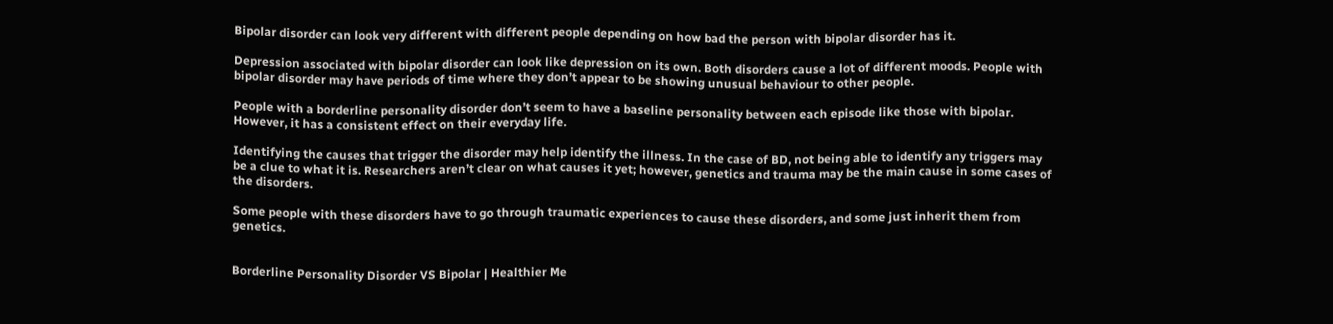Bipolar disorder can look very different with different people depending on how bad the person with bipolar disorder has it.

Depression associated with bipolar disorder can look like depression on its own. Both disorders cause a lot of different moods. People with bipolar disorder may have periods of time where they don’t appear to be showing unusual behaviour to other people.

People with a borderline personality disorder don’t seem to have a baseline personality between each episode like those with bipolar. However, it has a consistent effect on their everyday life.

Identifying the causes that trigger the disorder may help identify the illness. In the case of BD, not being able to identify any triggers may be a clue to what it is. Researchers aren’t clear on what causes it yet; however, genetics and trauma may be the main cause in some cases of the disorders.

Some people with these disorders have to go through traumatic experiences to cause these disorders, and some just inherit them from genetics.


Borderline Personality Disorder VS Bipolar | Healthier Me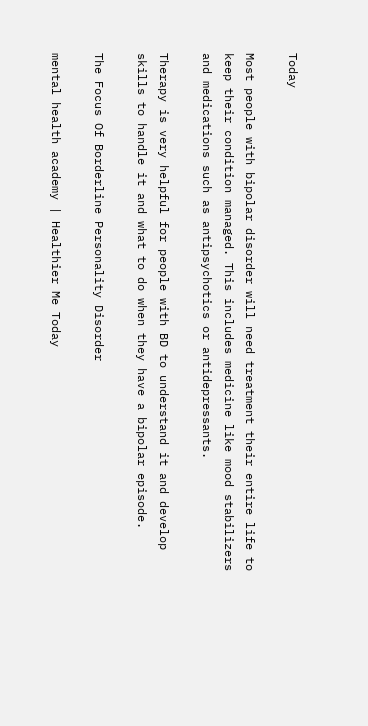Today

Most people with bipolar disorder will need treatment their entire life to keep their condition managed. This includes medicine like mood stabilizers and medications such as antipsychotics or antidepressants.

Therapy is very helpful for people with BD to understand it and develop skills to handle it and what to do when they have a bipolar episode.

The Focus Of Borderline Personality Disorder

mental health academy | Healthier Me Today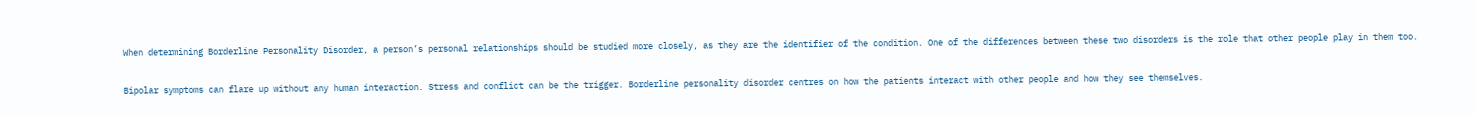When determining Borderline Personality Disorder, a person’s personal relationships should be studied more closely, as they are the identifier of the condition. One of the differences between these two disorders is the role that other people play in them too.

Bipolar symptoms can flare up without any human interaction. Stress and conflict can be the trigger. Borderline personality disorder centres on how the patients interact with other people and how they see themselves.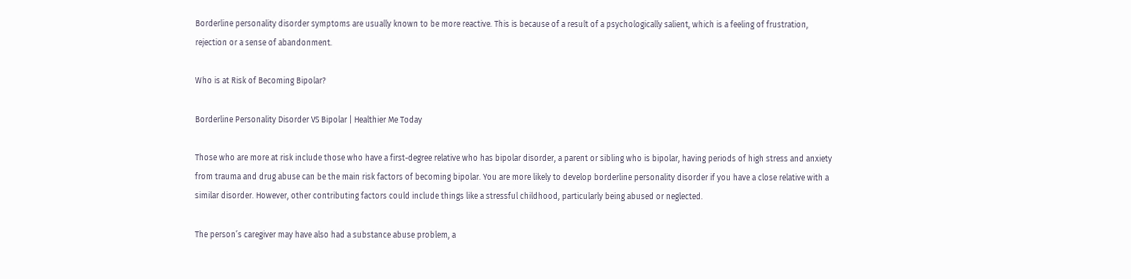Borderline personality disorder symptoms are usually known to be more reactive. This is because of a result of a psychologically salient, which is a feeling of frustration, rejection or a sense of abandonment.

Who is at Risk of Becoming Bipolar?

Borderline Personality Disorder VS Bipolar | Healthier Me Today

Those who are more at risk include those who have a first-degree relative who has bipolar disorder, a parent or sibling who is bipolar, having periods of high stress and anxiety from trauma and drug abuse can be the main risk factors of becoming bipolar. You are more likely to develop borderline personality disorder if you have a close relative with a similar disorder. However, other contributing factors could include things like a stressful childhood, particularly being abused or neglected.

The person’s caregiver may have also had a substance abuse problem, a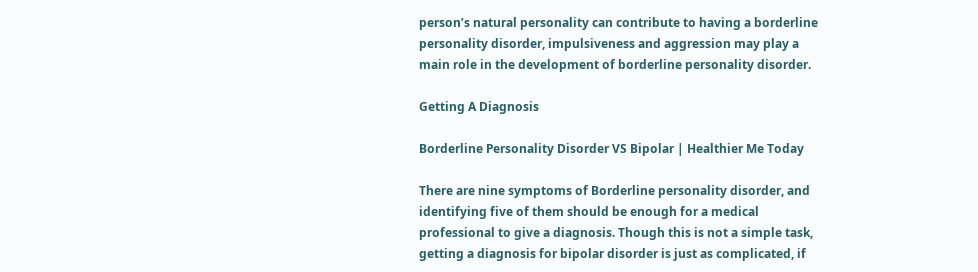person’s natural personality can contribute to having a borderline personality disorder, impulsiveness and aggression may play a main role in the development of borderline personality disorder.

Getting A Diagnosis

Borderline Personality Disorder VS Bipolar | Healthier Me Today

There are nine symptoms of Borderline personality disorder, and identifying five of them should be enough for a medical professional to give a diagnosis. Though this is not a simple task, getting a diagnosis for bipolar disorder is just as complicated, if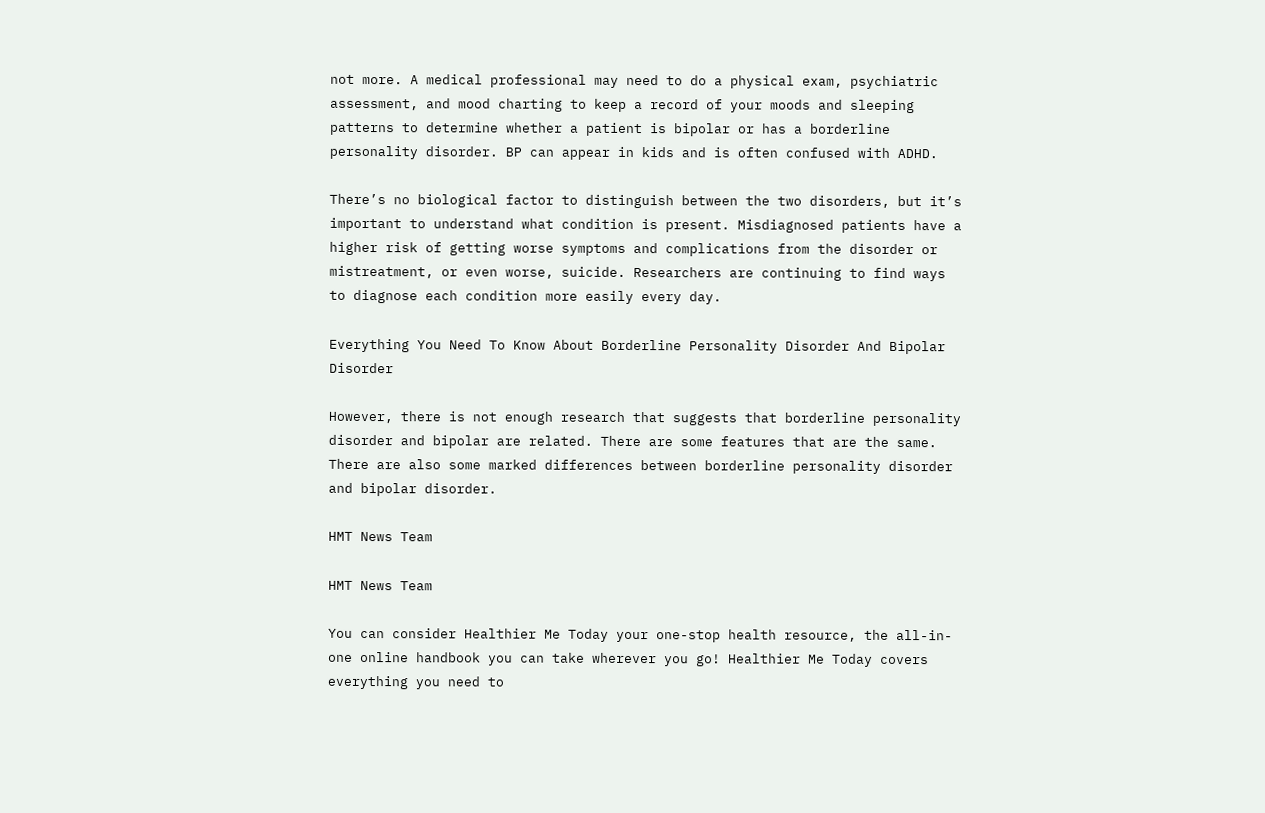not more. A medical professional may need to do a physical exam, psychiatric assessment, and mood charting to keep a record of your moods and sleeping patterns to determine whether a patient is bipolar or has a borderline personality disorder. BP can appear in kids and is often confused with ADHD.

There’s no biological factor to distinguish between the two disorders, but it’s important to understand what condition is present. Misdiagnosed patients have a higher risk of getting worse symptoms and complications from the disorder or mistreatment, or even worse, suicide. Researchers are continuing to find ways to diagnose each condition more easily every day.

Everything You Need To Know About Borderline Personality Disorder And Bipolar Disorder

However, there is not enough research that suggests that borderline personality disorder and bipolar are related. There are some features that are the same. There are also some marked differences between borderline personality disorder and bipolar disorder.

HMT News Team

HMT News Team

You can consider Healthier Me Today your one-stop health resource, the all-in-one online handbook you can take wherever you go! Healthier Me Today covers everything you need to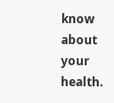know about your health.